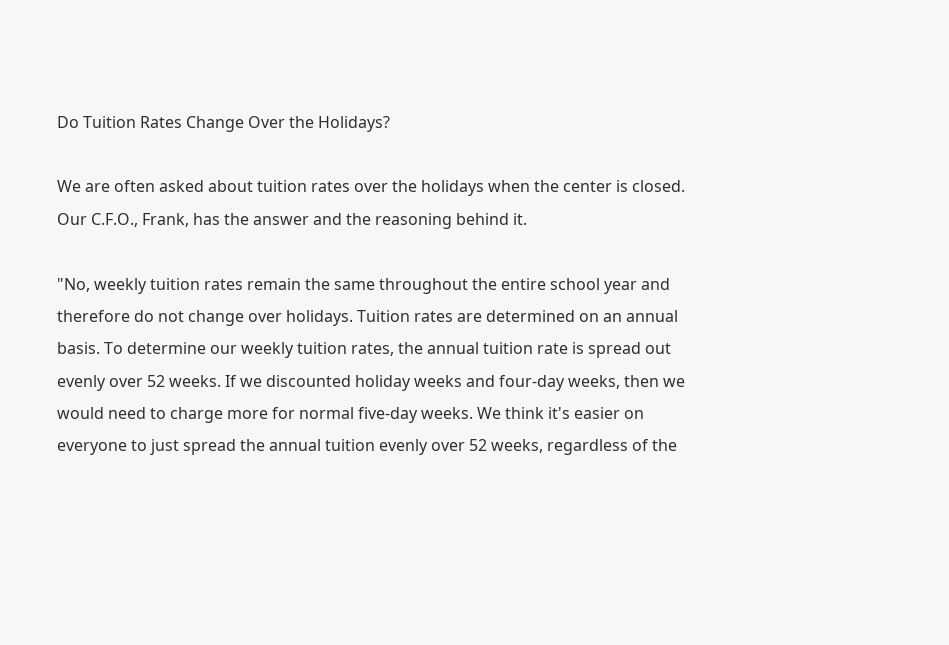Do Tuition Rates Change Over the Holidays?

We are often asked about tuition rates over the holidays when the center is closed. Our C.F.O., Frank, has the answer and the reasoning behind it.

"No, weekly tuition rates remain the same throughout the entire school year and therefore do not change over holidays. Tuition rates are determined on an annual basis. To determine our weekly tuition rates, the annual tuition rate is spread out evenly over 52 weeks. If we discounted holiday weeks and four-day weeks, then we would need to charge more for normal five-day weeks. We think it's easier on everyone to just spread the annual tuition evenly over 52 weeks, regardless of the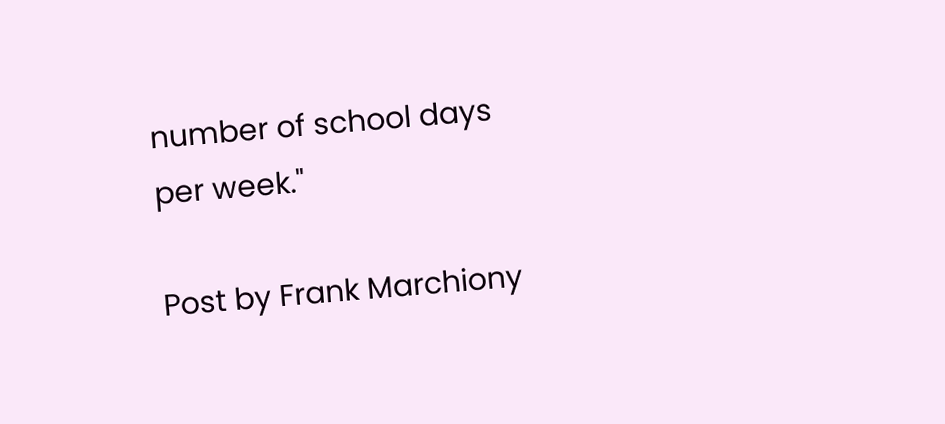number of school days per week."

Post by Frank Marchiony